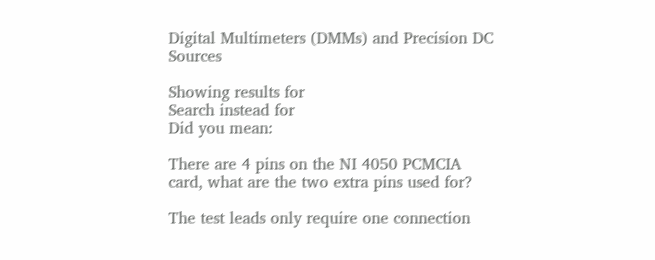Digital Multimeters (DMMs) and Precision DC Sources

Showing results for
Search instead for
Did you mean:

There are 4 pins on the NI 4050 PCMCIA card, what are the two extra pins used for?

The test leads only require one connection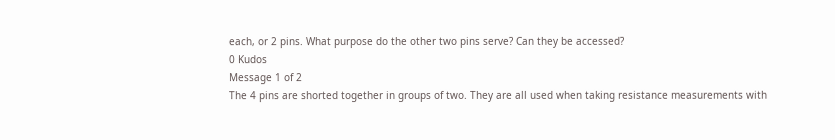each, or 2 pins. What purpose do the other two pins serve? Can they be accessed?
0 Kudos
Message 1 of 2
The 4 pins are shorted together in groups of two. They are all used when taking resistance measurements with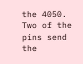the 4050.
Two of the pins send the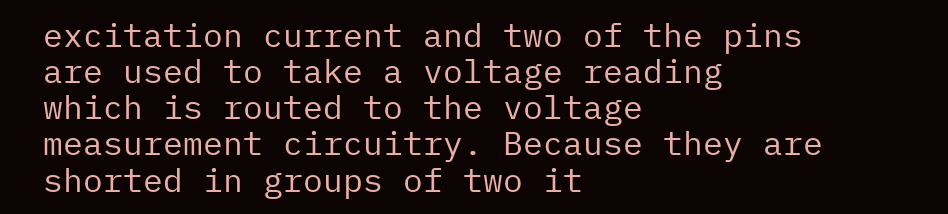excitation current and two of the pins are used to take a voltage reading which is routed to the voltage measurement circuitry. Because they are shorted in groups of two it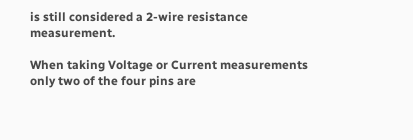is still considered a 2-wire resistance measurement.

When taking Voltage or Current measurements only two of the four pins are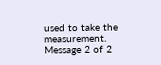used to take the measurement.
Message 2 of 2